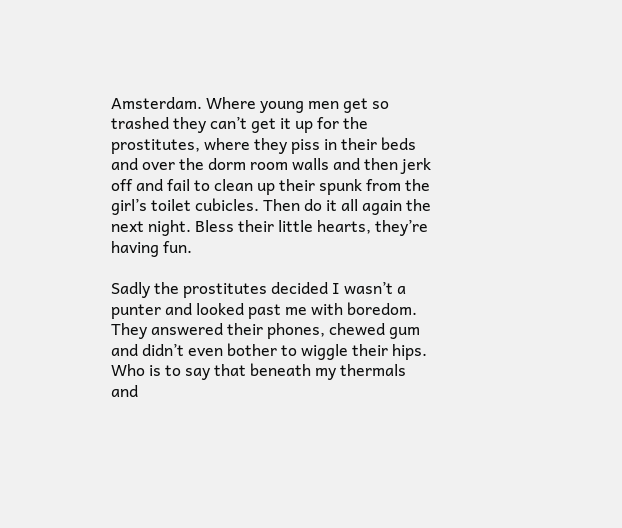Amsterdam. Where young men get so trashed they can’t get it up for the prostitutes, where they piss in their beds and over the dorm room walls and then jerk off and fail to clean up their spunk from the girl’s toilet cubicles. Then do it all again the next night. Bless their little hearts, they’re having fun.

Sadly the prostitutes decided I wasn’t a punter and looked past me with boredom. They answered their phones, chewed gum and didn’t even bother to wiggle their hips. Who is to say that beneath my thermals and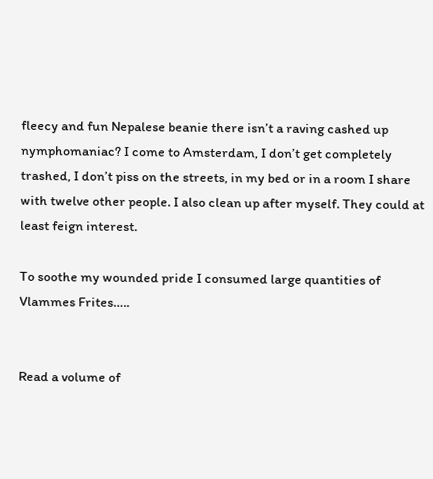fleecy and fun Nepalese beanie there isn’t a raving cashed up nymphomaniac? I come to Amsterdam, I don’t get completely trashed, I don’t piss on the streets, in my bed or in a room I share with twelve other people. I also clean up after myself. They could at least feign interest.

To soothe my wounded pride I consumed large quantities of Vlammes Frites…..


Read a volume of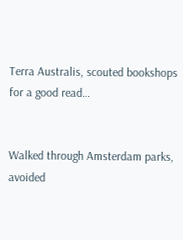Terra Australis, scouted bookshops for a good read…


Walked through Amsterdam parks, avoided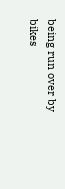being run over by bikes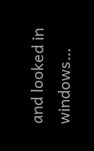and looked in windows…